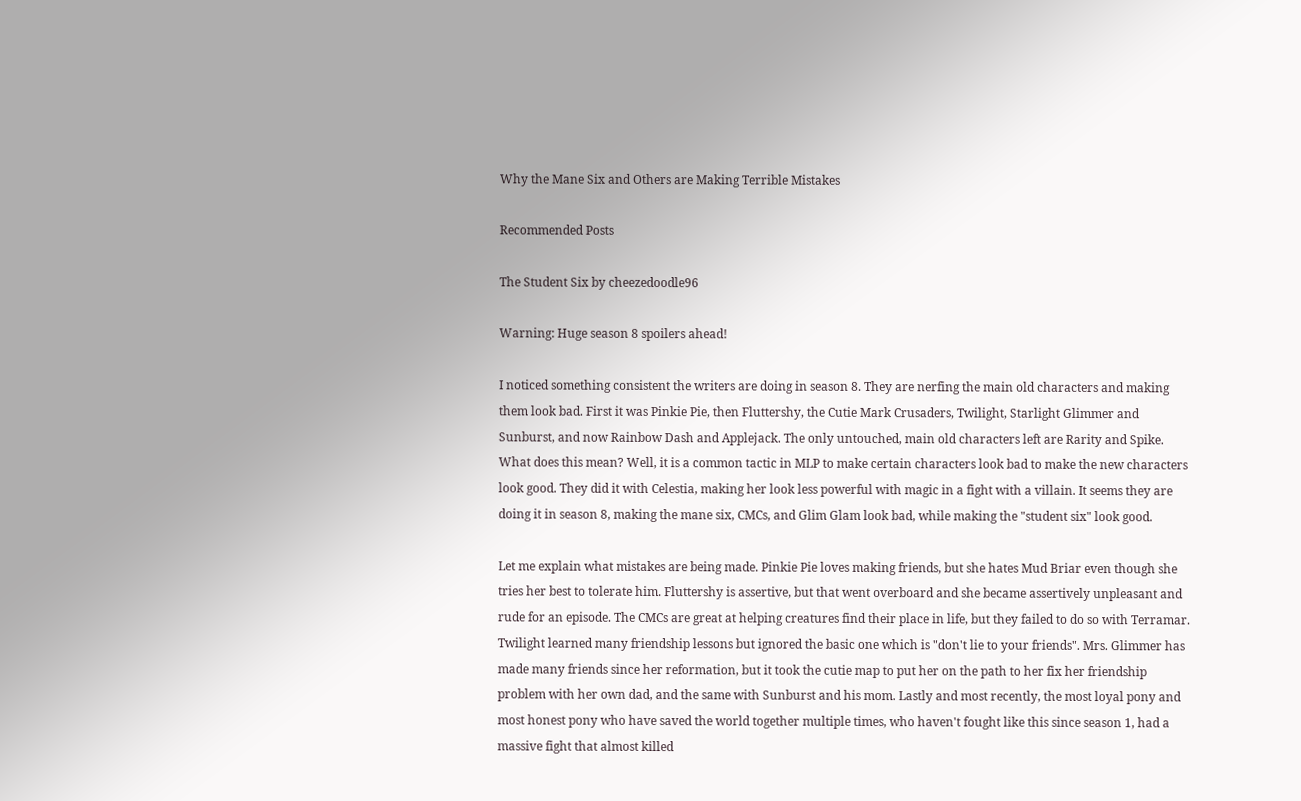Why the Mane Six and Others are Making Terrible Mistakes

Recommended Posts

The Student Six by cheezedoodle96

Warning: Huge season 8 spoilers ahead!

I noticed something consistent the writers are doing in season 8. They are nerfing the main old characters and making them look bad. First it was Pinkie Pie, then Fluttershy, the Cutie Mark Crusaders, Twilight, Starlight Glimmer and Sunburst, and now Rainbow Dash and Applejack. The only untouched, main old characters left are Rarity and Spike. What does this mean? Well, it is a common tactic in MLP to make certain characters look bad to make the new characters look good. They did it with Celestia, making her look less powerful with magic in a fight with a villain. It seems they are doing it in season 8, making the mane six, CMCs, and Glim Glam look bad, while making the "student six" look good.

Let me explain what mistakes are being made. Pinkie Pie loves making friends, but she hates Mud Briar even though she tries her best to tolerate him. Fluttershy is assertive, but that went overboard and she became assertively unpleasant and rude for an episode. The CMCs are great at helping creatures find their place in life, but they failed to do so with Terramar. Twilight learned many friendship lessons but ignored the basic one which is "don't lie to your friends". Mrs. Glimmer has made many friends since her reformation, but it took the cutie map to put her on the path to her fix her friendship problem with her own dad, and the same with Sunburst and his mom. Lastly and most recently, the most loyal pony and most honest pony who have saved the world together multiple times, who haven't fought like this since season 1, had a massive fight that almost killed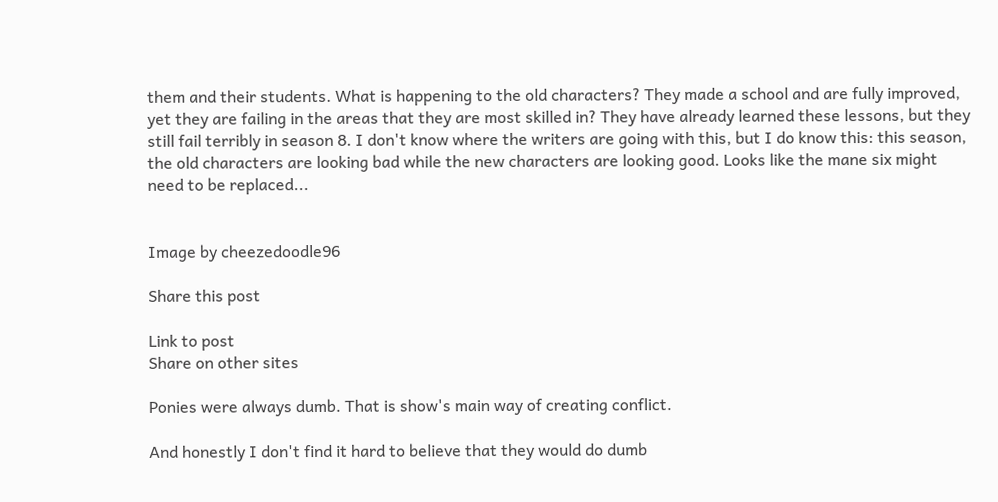them and their students. What is happening to the old characters? They made a school and are fully improved, yet they are failing in the areas that they are most skilled in? They have already learned these lessons, but they still fail terribly in season 8. I don't know where the writers are going with this, but I do know this: this season, the old characters are looking bad while the new characters are looking good. Looks like the mane six might need to be replaced...


Image by cheezedoodle96

Share this post

Link to post
Share on other sites

Ponies were always dumb. That is show's main way of creating conflict.

And honestly I don't find it hard to believe that they would do dumb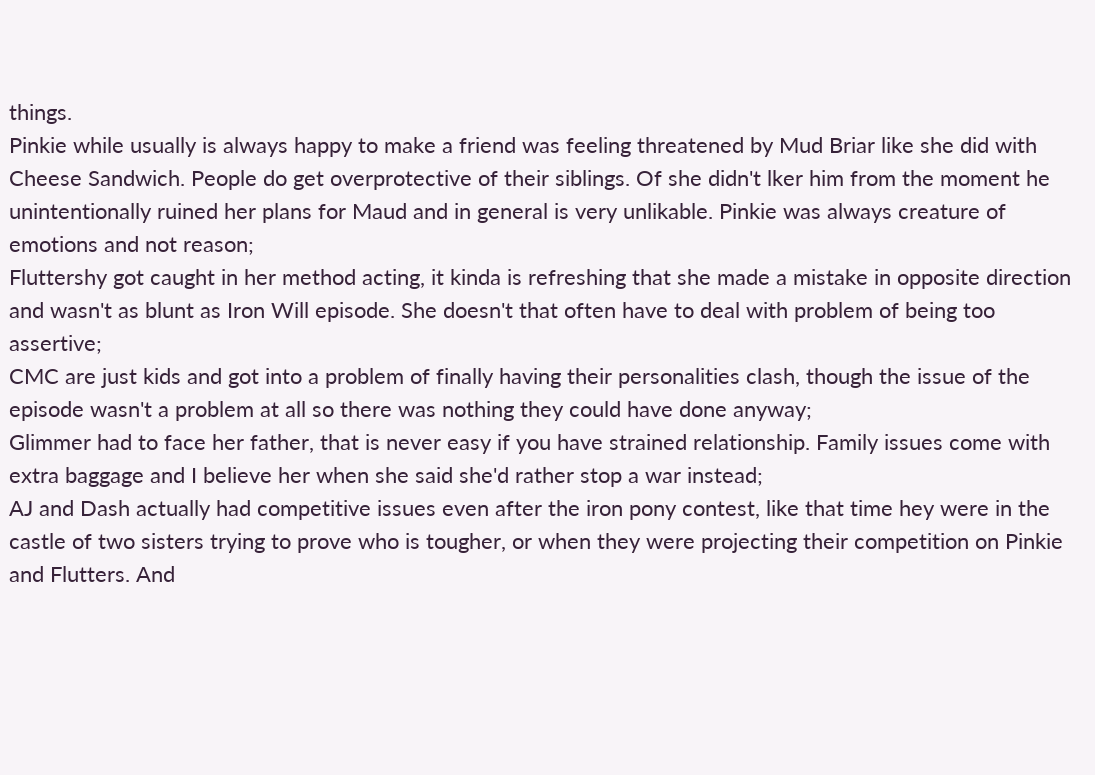things.
Pinkie while usually is always happy to make a friend was feeling threatened by Mud Briar like she did with Cheese Sandwich. People do get overprotective of their siblings. Of she didn't lker him from the moment he unintentionally ruined her plans for Maud and in general is very unlikable. Pinkie was always creature of emotions and not reason;
Fluttershy got caught in her method acting, it kinda is refreshing that she made a mistake in opposite direction and wasn't as blunt as Iron Will episode. She doesn't that often have to deal with problem of being too assertive;
CMC are just kids and got into a problem of finally having their personalities clash, though the issue of the episode wasn't a problem at all so there was nothing they could have done anyway;
Glimmer had to face her father, that is never easy if you have strained relationship. Family issues come with extra baggage and I believe her when she said she'd rather stop a war instead;
AJ and Dash actually had competitive issues even after the iron pony contest, like that time hey were in the castle of two sisters trying to prove who is tougher, or when they were projecting their competition on Pinkie and Flutters. And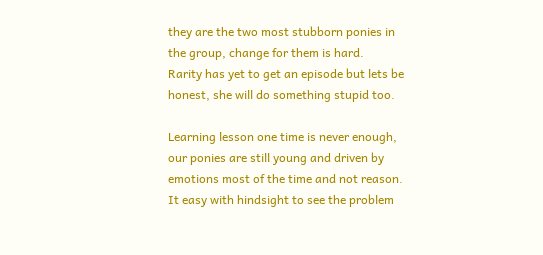they are the two most stubborn ponies in the group, change for them is hard.
Rarity has yet to get an episode but lets be honest, she will do something stupid too.

Learning lesson one time is never enough, our ponies are still young and driven by emotions most of the time and not reason. It easy with hindsight to see the problem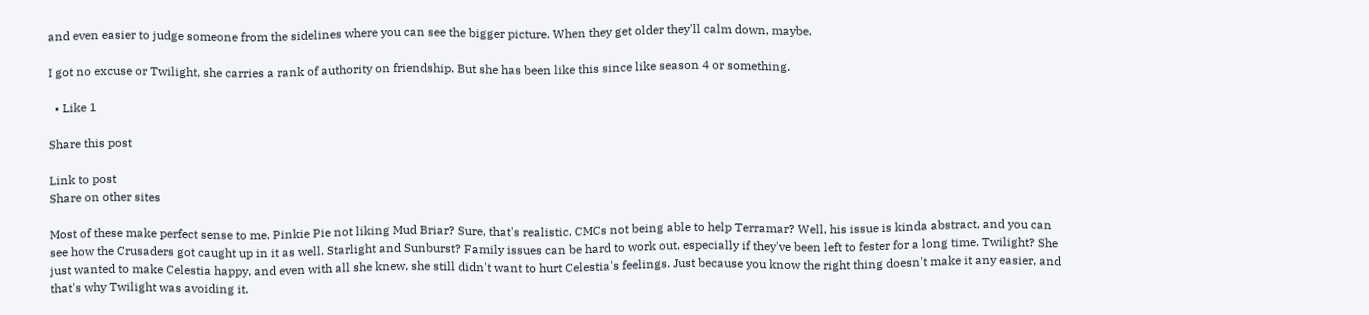and even easier to judge someone from the sidelines where you can see the bigger picture. When they get older they'll calm down, maybe.

I got no excuse or Twilight, she carries a rank of authority on friendship. But she has been like this since like season 4 or something.

  • Like 1

Share this post

Link to post
Share on other sites

Most of these make perfect sense to me. Pinkie Pie not liking Mud Briar? Sure, that's realistic. CMCs not being able to help Terramar? Well, his issue is kinda abstract, and you can see how the Crusaders got caught up in it as well. Starlight and Sunburst? Family issues can be hard to work out, especially if they've been left to fester for a long time. Twilight? She just wanted to make Celestia happy, and even with all she knew, she still didn't want to hurt Celestia's feelings. Just because you know the right thing doesn't make it any easier, and that's why Twilight was avoiding it.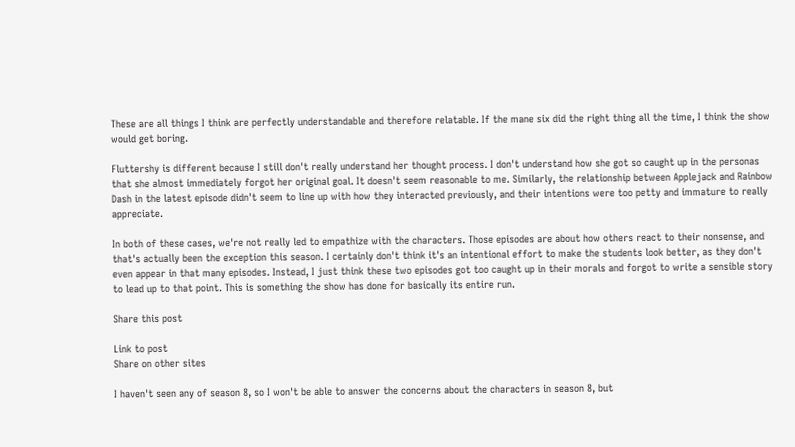These are all things I think are perfectly understandable and therefore relatable. If the mane six did the right thing all the time, I think the show would get boring.

Fluttershy is different because I still don't really understand her thought process. I don't understand how she got so caught up in the personas that she almost immediately forgot her original goal. It doesn't seem reasonable to me. Similarly, the relationship between Applejack and Rainbow Dash in the latest episode didn't seem to line up with how they interacted previously, and their intentions were too petty and immature to really appreciate.

In both of these cases, we're not really led to empathize with the characters. Those episodes are about how others react to their nonsense, and that's actually been the exception this season. I certainly don't think it's an intentional effort to make the students look better, as they don't even appear in that many episodes. Instead, I just think these two episodes got too caught up in their morals and forgot to write a sensible story to lead up to that point. This is something the show has done for basically its entire run.

Share this post

Link to post
Share on other sites

I haven't seen any of season 8, so I won't be able to answer the concerns about the characters in season 8, but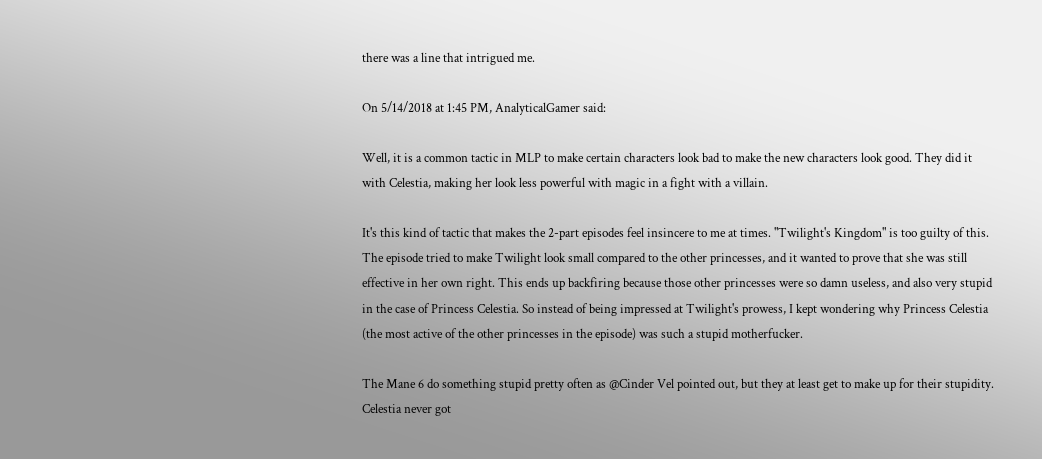there was a line that intrigued me.

On 5/14/2018 at 1:45 PM, AnalyticalGamer said:

Well, it is a common tactic in MLP to make certain characters look bad to make the new characters look good. They did it with Celestia, making her look less powerful with magic in a fight with a villain.

It's this kind of tactic that makes the 2-part episodes feel insincere to me at times. "Twilight's Kingdom" is too guilty of this. The episode tried to make Twilight look small compared to the other princesses, and it wanted to prove that she was still effective in her own right. This ends up backfiring because those other princesses were so damn useless, and also very stupid in the case of Princess Celestia. So instead of being impressed at Twilight's prowess, I kept wondering why Princess Celestia (the most active of the other princesses in the episode) was such a stupid motherfucker.

The Mane 6 do something stupid pretty often as @Cinder Vel pointed out, but they at least get to make up for their stupidity. Celestia never got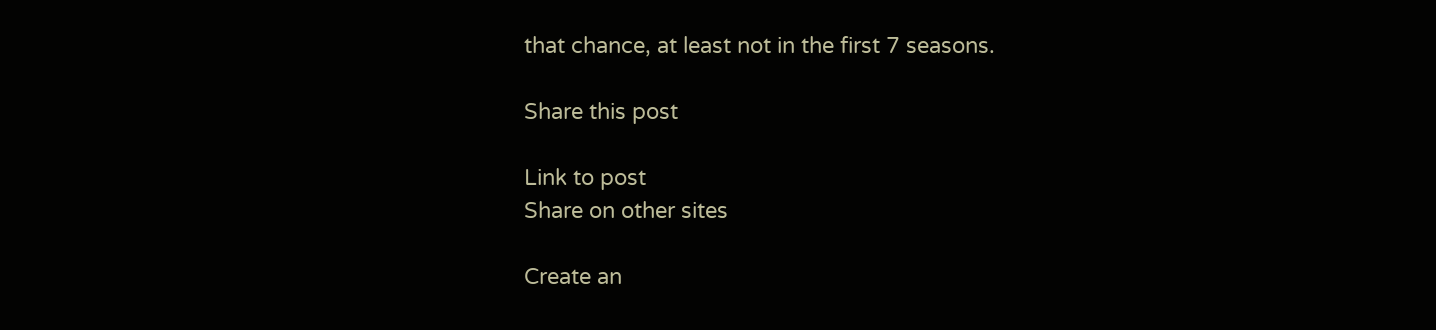that chance, at least not in the first 7 seasons.

Share this post

Link to post
Share on other sites

Create an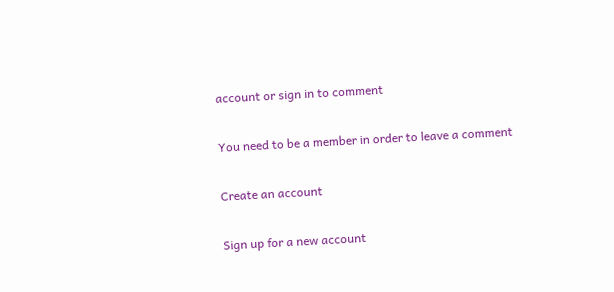account or sign in to comment

You need to be a member in order to leave a comment

Create an account

Sign up for a new account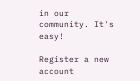in our community. It's easy!

Register a new account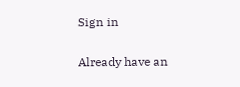Sign in

Already have an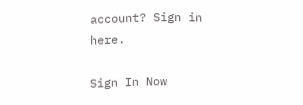account? Sign in here.

Sign In Now